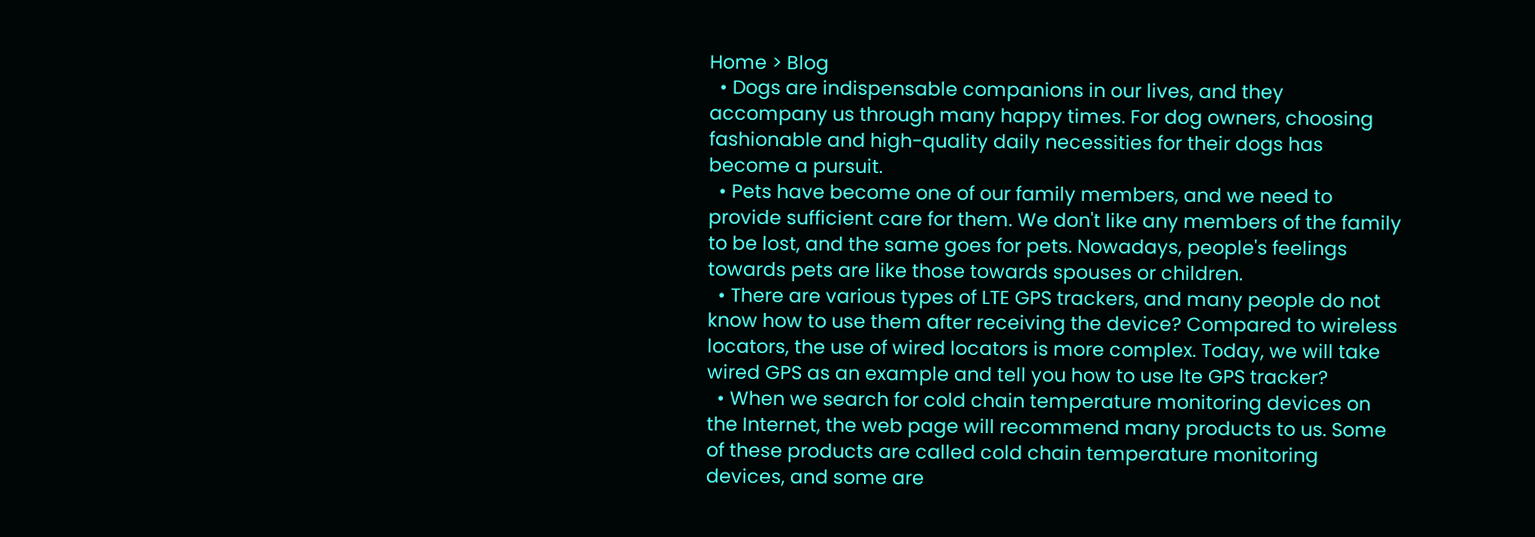Home > Blog
  • Dogs are indispensable companions in our lives, and they accompany us through many happy times. For dog owners, choosing fashionable and high-quality daily necessities for their dogs has become a pursuit.
  • Pets have become one of our family members, and we need to provide sufficient care for them. We don't like any members of the family to be lost, and the same goes for pets. Nowadays, people's feelings towards pets are like those towards spouses or children.
  • There are various types of LTE GPS trackers, and many people do not know how to use them after receiving the device? Compared to wireless locators, the use of wired locators is more complex. Today, we will take wired GPS as an example and tell you how to use lte GPS tracker?
  • When we search for cold chain temperature monitoring devices on the Internet, the web page will recommend many products to us. Some of these products are called cold chain temperature monitoring devices, and some are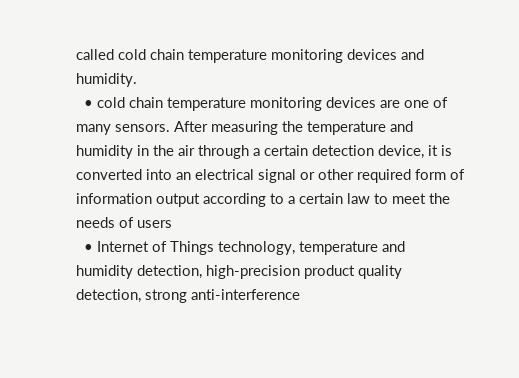called cold chain temperature monitoring devices and humidity.
  • cold chain temperature monitoring devices are one of many sensors. After measuring the temperature and humidity in the air through a certain detection device, it is converted into an electrical signal or other required form of information output according to a certain law to meet the needs of users
  • Internet of Things technology, temperature and humidity detection, high-precision product quality detection, strong anti-interference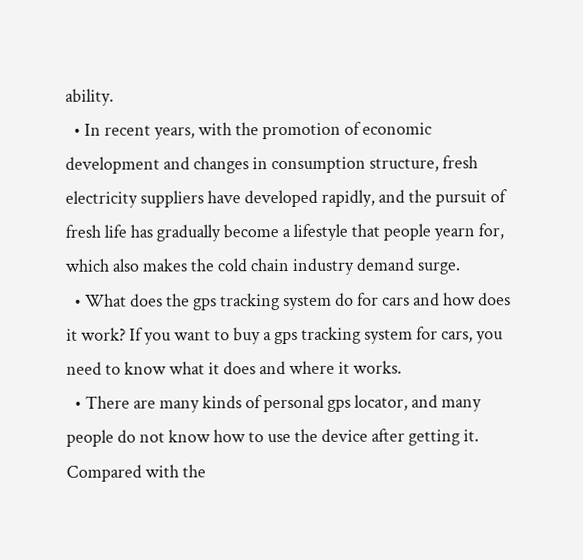ability.
  • In recent years, with the promotion of economic development and changes in consumption structure, fresh electricity suppliers have developed rapidly, and the pursuit of fresh life has gradually become a lifestyle that people yearn for, which also makes the cold chain industry demand surge.
  • What does the gps tracking system do for cars and how does it work? If you want to buy a gps tracking system for cars, you need to know what it does and where it works.
  • There are many kinds of personal gps locator, and many people do not know how to use the device after getting it. Compared with the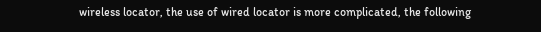wireless locator, the use of wired locator is more complicated, the following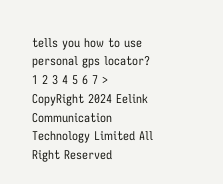tells you how to use personal gps locator?
1 2 3 4 5 6 7 >
CopyRight 2024 Eelink Communication Technology Limited All Right Reserved